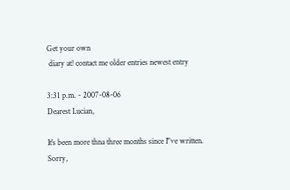Get your own
 diary at! contact me older entries newest entry

3:31 p.m. - 2007-08-06
Dearest Lucian,

It's been more thna three months since I"ve written. Sorry,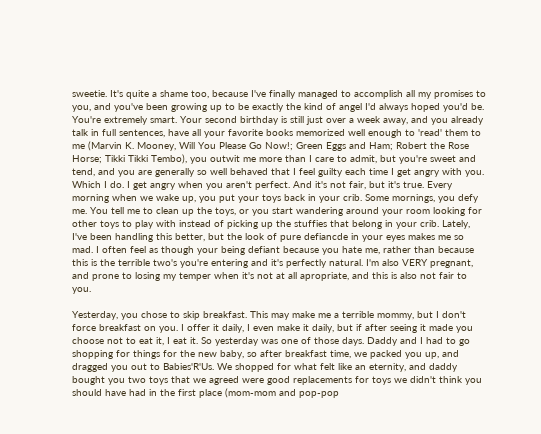sweetie. It's quite a shame too, because I've finally managed to accomplish all my promises to you, and you've been growing up to be exactly the kind of angel I'd always hoped you'd be. You're extremely smart. Your second birthday is still just over a week away, and you already talk in full sentences, have all your favorite books memorized well enough to 'read' them to me (Marvin K. Mooney, Will You Please Go Now!; Green Eggs and Ham; Robert the Rose Horse; Tikki Tikki Tembo), you outwit me more than I care to admit, but you're sweet and tend, and you are generally so well behaved that I feel guilty each time I get angry with you. Which I do. I get angry when you aren't perfect. And it's not fair, but it's true. Every morning when we wake up, you put your toys back in your crib. Some mornings, you defy me. You tell me to clean up the toys, or you start wandering around your room looking for other toys to play with instead of picking up the stuffies that belong in your crib. Lately, I've been handling this better, but the look of pure defiancde in your eyes makes me so mad. I often feel as though your being defiant because you hate me, rather than because this is the terrible two's you're entering and it's perfectly natural. I'm also VERY pregnant, and prone to losing my temper when it's not at all apropriate, and this is also not fair to you.

Yesterday, you chose to skip breakfast. This may make me a terrible mommy, but I don't force breakfast on you. I offer it daily, I even make it daily, but if after seeing it made you choose not to eat it, I eat it. So yesterday was one of those days. Daddy and I had to go shopping for things for the new baby, so after breakfast time, we packed you up, and dragged you out to Babies'R'Us. We shopped for what felt like an eternity, and daddy bought you two toys that we agreed were good replacements for toys we didn't think you should have had in the first place (mom-mom and pop-pop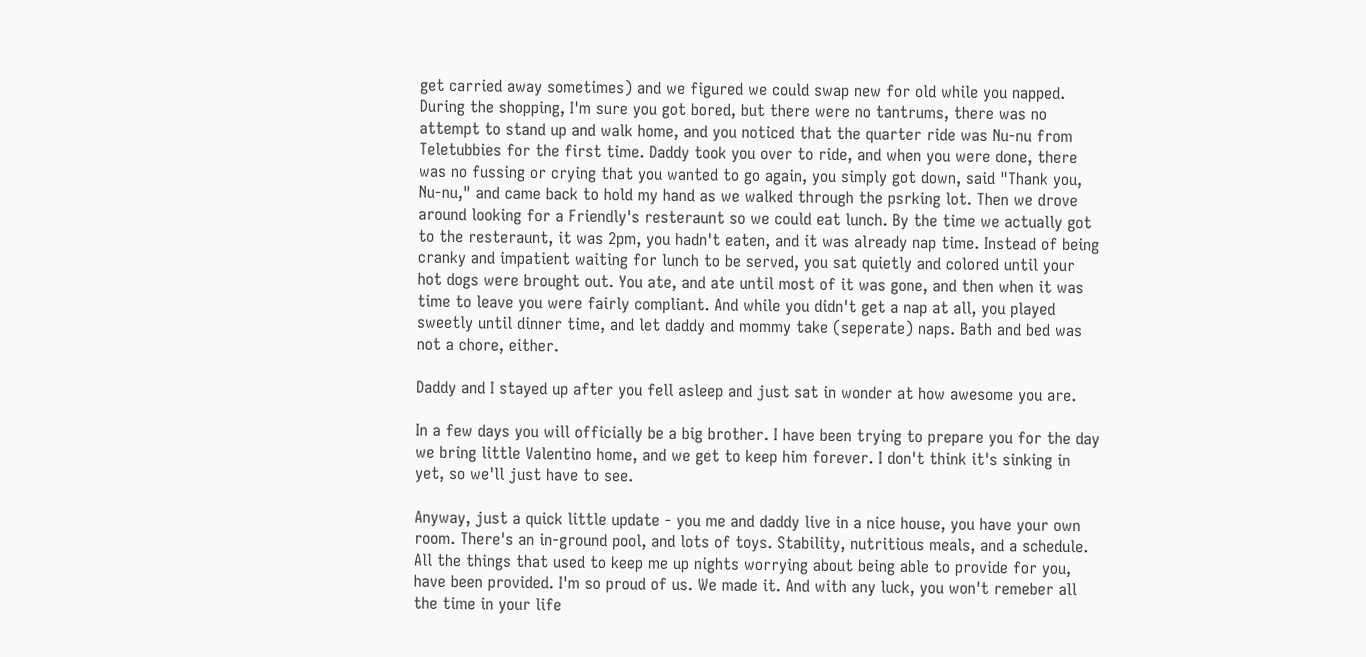get carried away sometimes) and we figured we could swap new for old while you napped. During the shopping, I'm sure you got bored, but there were no tantrums, there was no attempt to stand up and walk home, and you noticed that the quarter ride was Nu-nu from Teletubbies for the first time. Daddy took you over to ride, and when you were done, there was no fussing or crying that you wanted to go again, you simply got down, said "Thank you, Nu-nu," and came back to hold my hand as we walked through the psrking lot. Then we drove around looking for a Friendly's resteraunt so we could eat lunch. By the time we actually got to the resteraunt, it was 2pm, you hadn't eaten, and it was already nap time. Instead of being cranky and impatient waiting for lunch to be served, you sat quietly and colored until your hot dogs were brought out. You ate, and ate until most of it was gone, and then when it was time to leave you were fairly compliant. And while you didn't get a nap at all, you played sweetly until dinner time, and let daddy and mommy take (seperate) naps. Bath and bed was not a chore, either.

Daddy and I stayed up after you fell asleep and just sat in wonder at how awesome you are.

In a few days you will officially be a big brother. I have been trying to prepare you for the day we bring little Valentino home, and we get to keep him forever. I don't think it's sinking in yet, so we'll just have to see.

Anyway, just a quick little update - you me and daddy live in a nice house, you have your own room. There's an in-ground pool, and lots of toys. Stability, nutritious meals, and a schedule. All the things that used to keep me up nights worrying about being able to provide for you, have been provided. I'm so proud of us. We made it. And with any luck, you won't remeber all the time in your life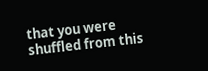that you were shuffled from this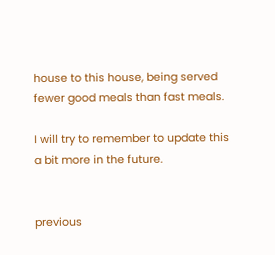house to this house, being served fewer good meals than fast meals.

I will try to remember to update this a bit more in the future.


previous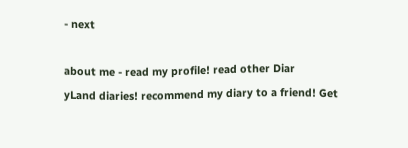- next

about me - read my profile! read other Diar
yLand diaries! recommend my diary to a friend! Get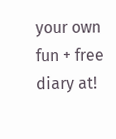your own fun + free diary at!